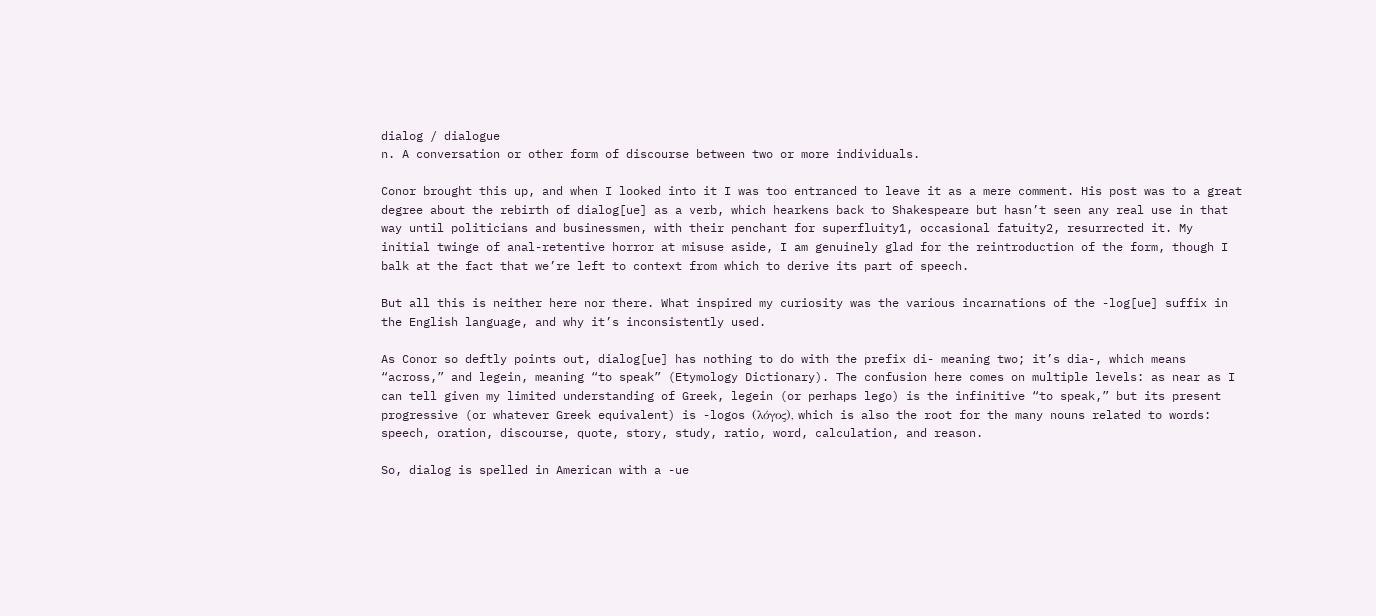dialog / dialogue
n. A conversation or other form of discourse between two or more individuals.

Conor brought this up, and when I looked into it I was too entranced to leave it as a mere comment. His post was to a great degree about the rebirth of dialog[ue] as a verb, which hearkens back to Shakespeare but hasn’t seen any real use in that way until politicians and businessmen, with their penchant for superfluity1, occasional fatuity2, resurrected it. My initial twinge of anal-retentive horror at misuse aside, I am genuinely glad for the reintroduction of the form, though I balk at the fact that we’re left to context from which to derive its part of speech.

But all this is neither here nor there. What inspired my curiosity was the various incarnations of the -log[ue] suffix in the English language, and why it’s inconsistently used.

As Conor so deftly points out, dialog[ue] has nothing to do with the prefix di- meaning two; it’s dia-, which means “across,” and legein, meaning “to speak” (Etymology Dictionary). The confusion here comes on multiple levels: as near as I can tell given my limited understanding of Greek, legein (or perhaps lego) is the infinitive “to speak,” but its present progressive (or whatever Greek equivalent) is -logos (λόγος), which is also the root for the many nouns related to words: speech, oration, discourse, quote, story, study, ratio, word, calculation, and reason.

So, dialog is spelled in American with a -ue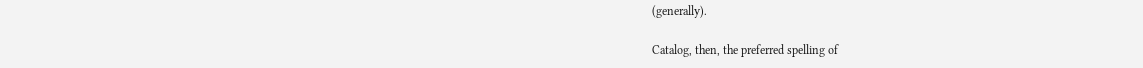(generally).

Catalog, then, the preferred spelling of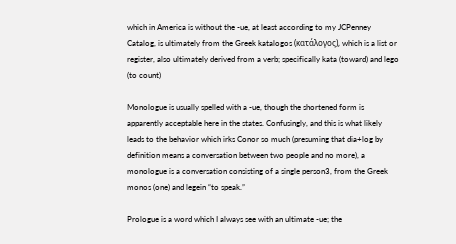which in America is without the -ue, at least according to my JCPenney Catalog, is ultimately from the Greek katalogos (κατάλογος), which is a list or register, also ultimately derived from a verb; specifically kata (toward) and lego (to count)

Monologue is usually spelled with a -ue, though the shortened form is apparently acceptable here in the states. Confusingly, and this is what likely leads to the behavior which irks Conor so much (presuming that dia+log by definition means a conversation between two people and no more), a monologue is a conversation consisting of a single person3, from the Greek monos (one) and legein “to speak.”

Prologue is a word which I always see with an ultimate -ue; the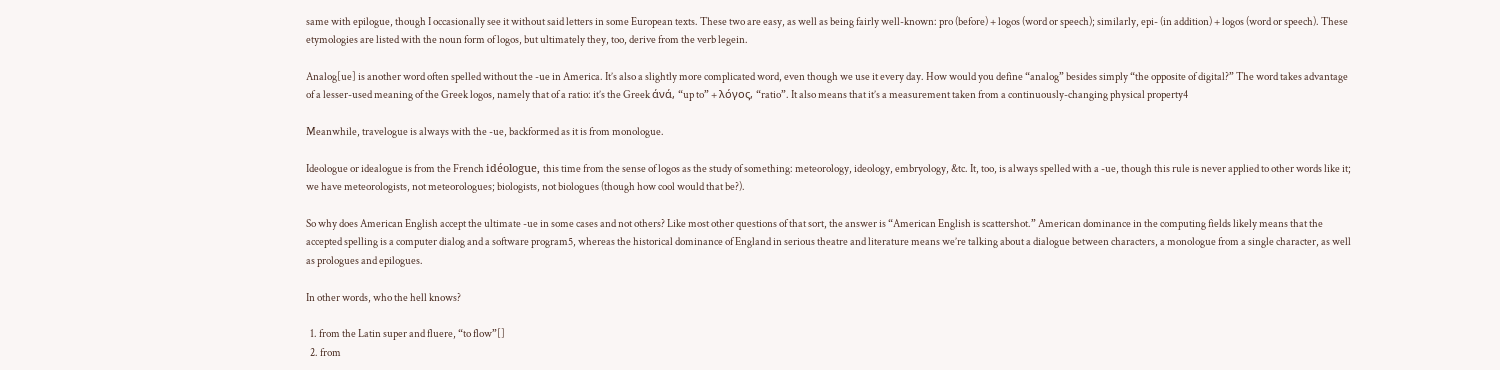same with epilogue, though I occasionally see it without said letters in some European texts. These two are easy, as well as being fairly well-known: pro (before) + logos (word or speech); similarly, epi- (in addition) + logos (word or speech). These etymologies are listed with the noun form of logos, but ultimately they, too, derive from the verb legein.

Analog[ue] is another word often spelled without the -ue in America. It’s also a slightly more complicated word, even though we use it every day. How would you define “analog” besides simply “the opposite of digital?” The word takes advantage of a lesser-used meaning of the Greek logos, namely that of a ratio: it’s the Greek άνά, “up to” + λόγος, “ratio”. It also means that it’s a measurement taken from a continuously-changing physical property4

Meanwhile, travelogue is always with the -ue, backformed as it is from monologue.

Ideologue or idealogue is from the French idéologue, this time from the sense of logos as the study of something: meteorology, ideology, embryology, &tc. It, too, is always spelled with a -ue, though this rule is never applied to other words like it; we have meteorologists, not meteorologues; biologists, not biologues (though how cool would that be?).

So why does American English accept the ultimate -ue in some cases and not others? Like most other questions of that sort, the answer is “American English is scattershot.” American dominance in the computing fields likely means that the accepted spelling is a computer dialog and a software program5, whereas the historical dominance of England in serious theatre and literature means we’re talking about a dialogue between characters, a monologue from a single character, as well as prologues and epilogues.

In other words, who the hell knows?

  1. from the Latin super and fluere, “to flow”[]
  2. from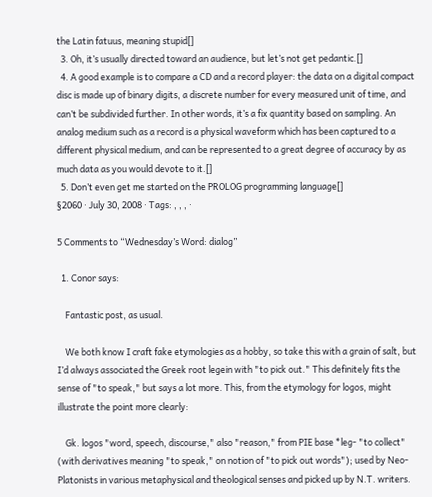the Latin fatuus, meaning stupid[]
  3. Oh, it’s usually directed toward an audience, but let’s not get pedantic.[]
  4. A good example is to compare a CD and a record player: the data on a digital compact disc is made up of binary digits, a discrete number for every measured unit of time, and can’t be subdivided further. In other words, it’s a fix quantity based on sampling. An analog medium such as a record is a physical waveform which has been captured to a different physical medium, and can be represented to a great degree of accuracy by as much data as you would devote to it.[]
  5. Don’t even get me started on the PROLOG programming language[]
§2060 · July 30, 2008 · Tags: , , , ·

5 Comments to “Wednesday’s Word: dialog”

  1. Conor says:

    Fantastic post, as usual.

    We both know I craft fake etymologies as a hobby, so take this with a grain of salt, but I’d always associated the Greek root legein with "to pick out." This definitely fits the sense of "to speak," but says a lot more. This, from the etymology for logos, might illustrate the point more clearly:

    Gk. logos "word, speech, discourse," also "reason," from PIE base *leg- "to collect" (with derivatives meaning "to speak," on notion of "to pick out words"); used by Neo-Platonists in various metaphysical and theological senses and picked up by N.T. writers.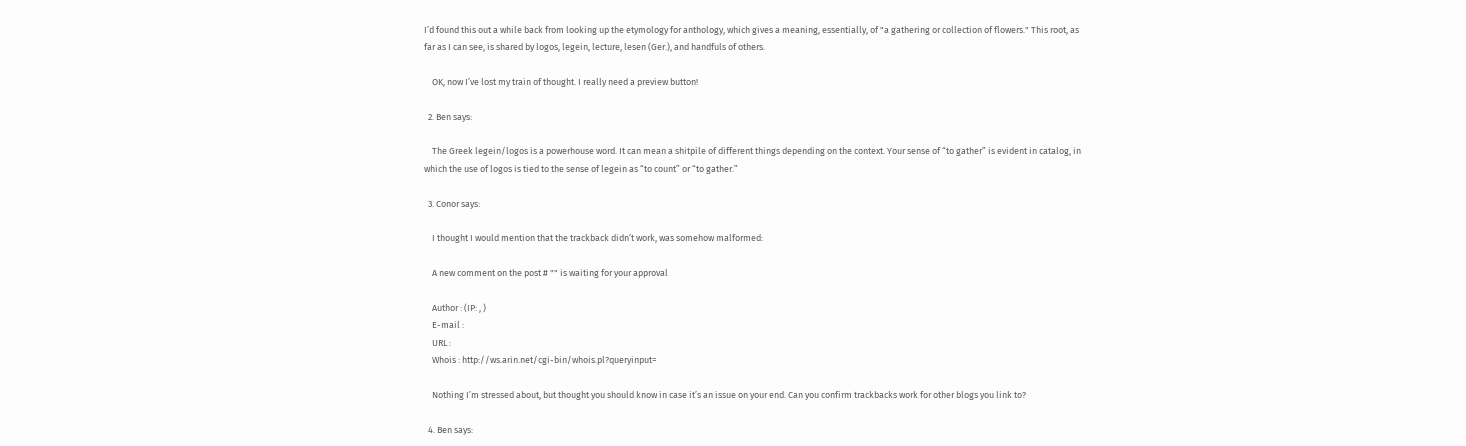I’d found this out a while back from looking up the etymology for anthology, which gives a meaning, essentially, of "a gathering or collection of flowers." This root, as far as I can see, is shared by logos, legein, lecture, lesen (Ger.), and handfuls of others.

    OK, now I’ve lost my train of thought. I really need a preview button!

  2. Ben says:

    The Greek legein/logos is a powerhouse word. It can mean a shitpile of different things depending on the context. Your sense of “to gather” is evident in catalog, in which the use of logos is tied to the sense of legein as “to count” or “to gather.”

  3. Conor says:

    I thought I would mention that the trackback didn’t work, was somehow malformed:

    A new comment on the post # "" is waiting for your approval

    Author : (IP: , )
    E-mail :
    URL :
    Whois : http://ws.arin.net/cgi-bin/whois.pl?queryinput=

    Nothing I’m stressed about, but thought you should know in case it’s an issue on your end. Can you confirm trackbacks work for other blogs you link to?

  4. Ben says: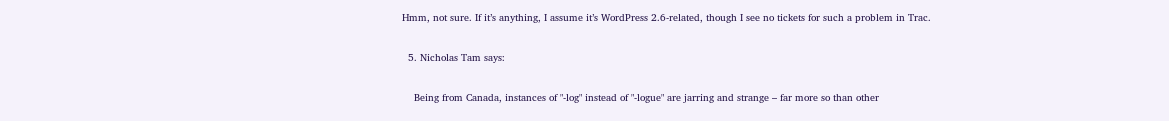Hmm, not sure. If it’s anything, I assume it’s WordPress 2.6-related, though I see no tickets for such a problem in Trac.

  5. Nicholas Tam says:

    Being from Canada, instances of "-log" instead of "-logue" are jarring and strange – far more so than other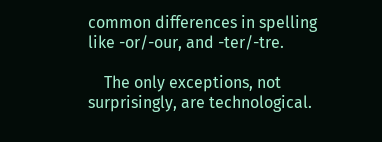common differences in spelling like -or/-our, and -ter/-tre.

    The only exceptions, not surprisingly, are technological.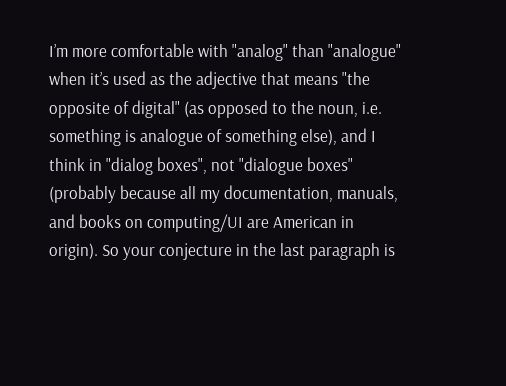I’m more comfortable with "analog" than "analogue" when it’s used as the adjective that means "the opposite of digital" (as opposed to the noun, i.e. something is analogue of something else), and I think in "dialog boxes", not "dialogue boxes" (probably because all my documentation, manuals, and books on computing/UI are American in origin). So your conjecture in the last paragraph is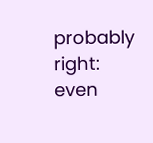probably right: even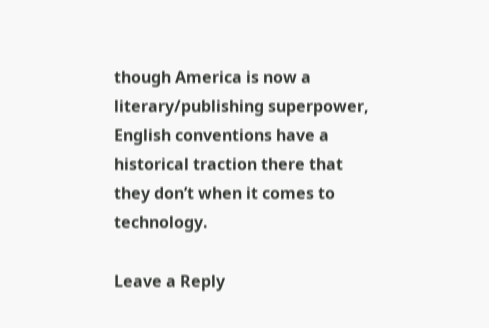though America is now a literary/publishing superpower, English conventions have a historical traction there that they don’t when it comes to technology.

Leave a Reply